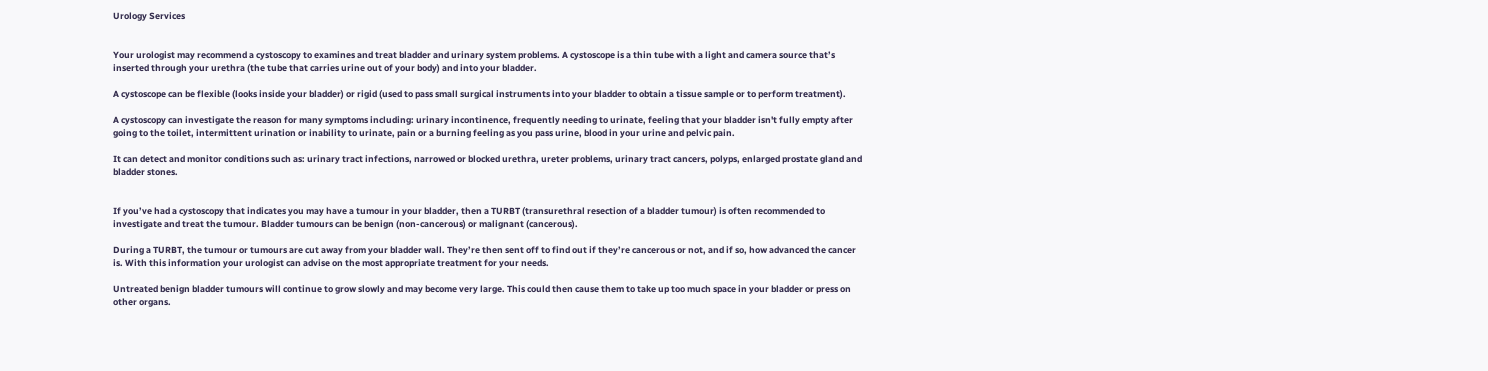Urology Services


Your urologist may recommend a cystoscopy to examines and treat bladder and urinary system problems. A cystoscope is a thin tube with a light and camera source that’s inserted through your urethra (the tube that carries urine out of your body) and into your bladder.

A cystoscope can be flexible (looks inside your bladder) or rigid (used to pass small surgical instruments into your bladder to obtain a tissue sample or to perform treatment).

A cystoscopy can investigate the reason for many symptoms including: urinary incontinence, frequently needing to urinate, feeling that your bladder isn't fully empty after going to the toilet, intermittent urination or inability to urinate, pain or a burning feeling as you pass urine, blood in your urine and pelvic pain.

It can detect and monitor conditions such as: urinary tract infections, narrowed or blocked urethra, ureter problems, urinary tract cancers, polyps, enlarged prostate gland and bladder stones.


If you’ve had a cystoscopy that indicates you may have a tumour in your bladder, then a TURBT (transurethral resection of a bladder tumour) is often recommended to investigate and treat the tumour. Bladder tumours can be benign (non-cancerous) or malignant (cancerous).

During a TURBT, the tumour or tumours are cut away from your bladder wall. They’re then sent off to find out if they’re cancerous or not, and if so, how advanced the cancer is. With this information your urologist can advise on the most appropriate treatment for your needs.

Untreated benign bladder tumours will continue to grow slowly and may become very large. This could then cause them to take up too much space in your bladder or press on other organs.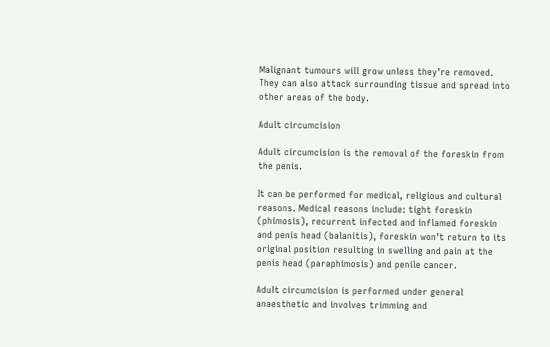Malignant tumours will grow unless they’re removed. They can also attack surrounding tissue and spread into other areas of the body.

Adult circumcision

Adult circumcision is the removal of the foreskin from the penis.

It can be performed for medical, religious and cultural reasons. Medical reasons include: tight foreskin (phimosis), recurrent infected and inflamed foreskin and penis head (balanitis), foreskin won’t return to its original position resulting in swelling and pain at the penis head (paraphimosis) and penile cancer.

Adult circumcision is performed under general anaesthetic and involves trimming and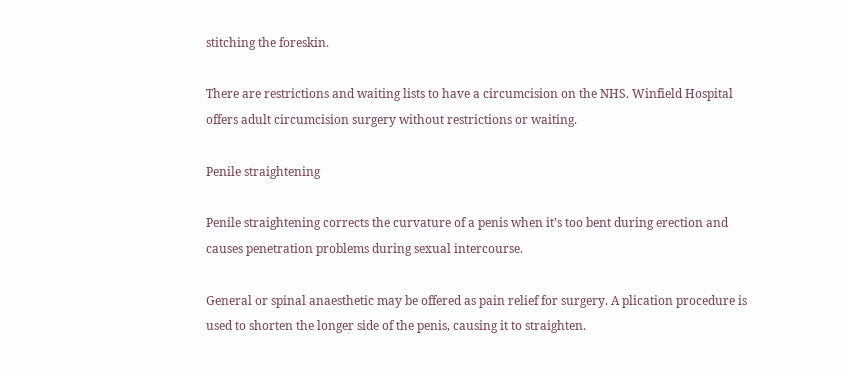stitching the foreskin.

There are restrictions and waiting lists to have a circumcision on the NHS. Winfield Hospital offers adult circumcision surgery without restrictions or waiting.

Penile straightening

Penile straightening corrects the curvature of a penis when it’s too bent during erection and causes penetration problems during sexual intercourse.

General or spinal anaesthetic may be offered as pain relief for surgery. A plication procedure is used to shorten the longer side of the penis, causing it to straighten.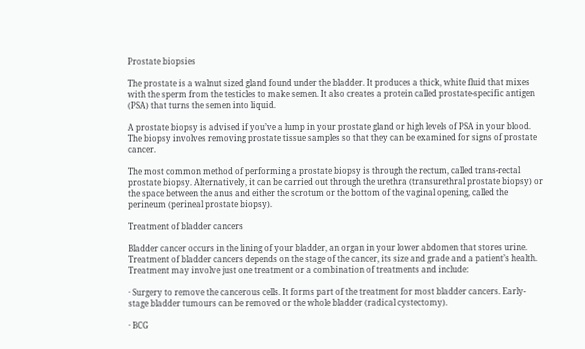Prostate biopsies

The prostate is a walnut sized gland found under the bladder. It produces a thick, white fluid that mixes with the sperm from the testicles to make semen. It also creates a protein called prostate-specific antigen (PSA) that turns the semen into liquid.

A prostate biopsy is advised if you’ve a lump in your prostate gland or high levels of PSA in your blood. The biopsy involves removing prostate tissue samples so that they can be examined for signs of prostate cancer.

The most common method of performing a prostate biopsy is through the rectum, called trans-rectal prostate biopsy. Alternatively, it can be carried out through the urethra (transurethral prostate biopsy) or the space between the anus and either the scrotum or the bottom of the vaginal opening, called the perineum (perineal prostate biopsy).

Treatment of bladder cancers

Bladder cancer occurs in the lining of your bladder, an organ in your lower abdomen that stores urine. Treatment of bladder cancers depends on the stage of the cancer, its size and grade and a patient’s health. Treatment may involve just one treatment or a combination of treatments and include:

· Surgery to remove the cancerous cells. It forms part of the treatment for most bladder cancers. Early-stage bladder tumours can be removed or the whole bladder (radical cystectomy).

· BCG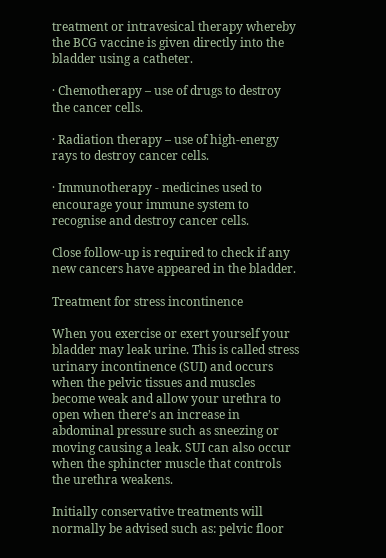treatment or intravesical therapy whereby the BCG vaccine is given directly into the bladder using a catheter.

· Chemotherapy – use of drugs to destroy the cancer cells.

· Radiation therapy – use of high-energy rays to destroy cancer cells.

· Immunotherapy - medicines used to encourage your immune system to recognise and destroy cancer cells.

Close follow-up is required to check if any new cancers have appeared in the bladder.

Treatment for stress incontinence

When you exercise or exert yourself your bladder may leak urine. This is called stress urinary incontinence (SUI) and occurs when the pelvic tissues and muscles become weak and allow your urethra to open when there’s an increase in abdominal pressure such as sneezing or moving causing a leak. SUI can also occur when the sphincter muscle that controls the urethra weakens.

Initially conservative treatments will normally be advised such as: pelvic floor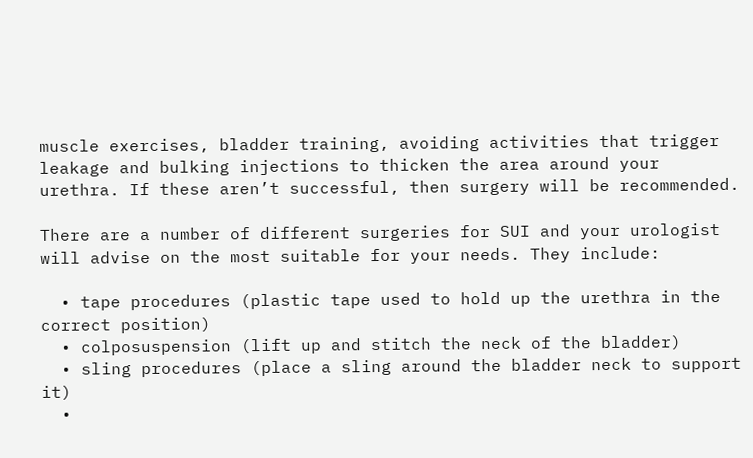muscle exercises, bladder training, avoiding activities that trigger leakage and bulking injections to thicken the area around your urethra. If these aren’t successful, then surgery will be recommended.

There are a number of different surgeries for SUI and your urologist will advise on the most suitable for your needs. They include:

  • tape procedures (plastic tape used to hold up the urethra in the correct position)
  • colposuspension (lift up and stitch the neck of the bladder)
  • sling procedures (place a sling around the bladder neck to support it)
  •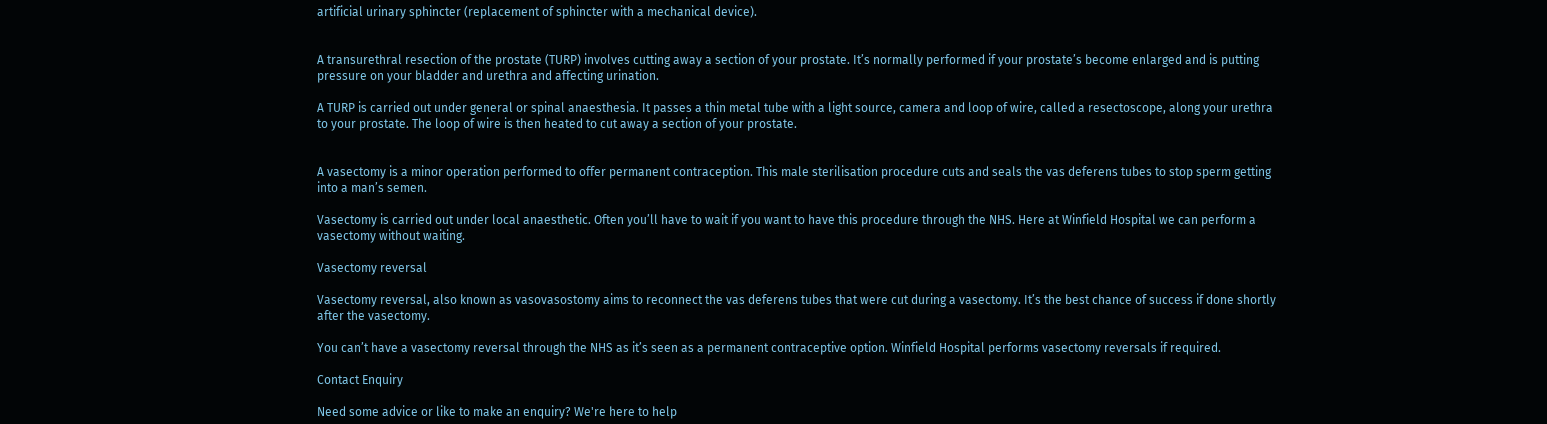artificial urinary sphincter (replacement of sphincter with a mechanical device).


A transurethral resection of the prostate (TURP) involves cutting away a section of your prostate. It’s normally performed if your prostate’s become enlarged and is putting pressure on your bladder and urethra and affecting urination.

A TURP is carried out under general or spinal anaesthesia. It passes a thin metal tube with a light source, camera and loop of wire, called a resectoscope, along your urethra to your prostate. The loop of wire is then heated to cut away a section of your prostate.


A vasectomy is a minor operation performed to offer permanent contraception. This male sterilisation procedure cuts and seals the vas deferens tubes to stop sperm getting into a man’s semen.

Vasectomy is carried out under local anaesthetic. Often you’ll have to wait if you want to have this procedure through the NHS. Here at Winfield Hospital we can perform a vasectomy without waiting.

Vasectomy reversal

Vasectomy reversal, also known as vasovasostomy aims to reconnect the vas deferens tubes that were cut during a vasectomy. It’s the best chance of success if done shortly after the vasectomy.

You can’t have a vasectomy reversal through the NHS as it’s seen as a permanent contraceptive option. Winfield Hospital performs vasectomy reversals if required.

Contact Enquiry

Need some advice or like to make an enquiry? We're here to help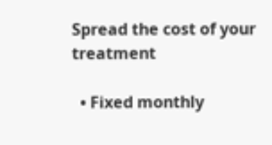Spread the cost of your treatment

  • Fixed monthly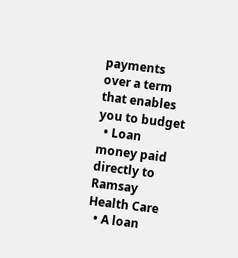payments over a term that enables you to budget
  • Loan money paid directly to Ramsay Health Care
  • A loan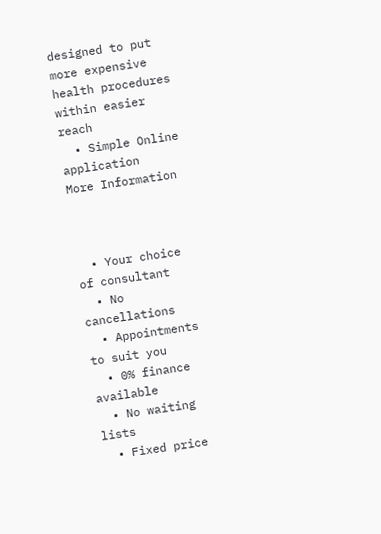designed to put more expensive health procedures within easier reach
  • Simple Online application
More Information



  • Your choice of consultant
  • No cancellations
  • Appointments to suit you
  • 0% finance available
  • No waiting lists
  • Fixed price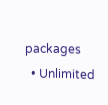packages
  • Unlimited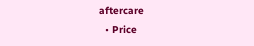aftercare
  • Price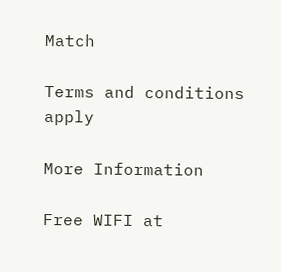Match

Terms and conditions apply

More Information

Free WIFI at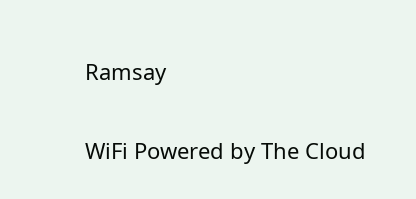Ramsay

WiFi Powered by The Cloud